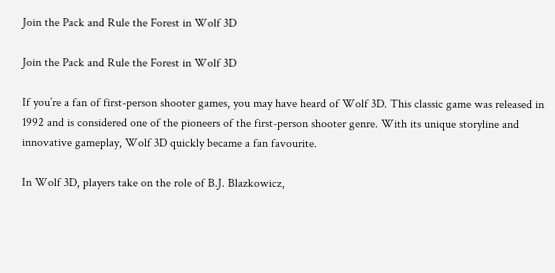Join the Pack and Rule the Forest in Wolf 3D

Join the Pack and Rule the Forest in Wolf 3D

If you’re a fan of first-person shooter games, you may have heard of Wolf 3D. This classic game was released in 1992 and is considered one of the pioneers of the first-person shooter genre. With its unique storyline and innovative gameplay, Wolf 3D quickly became a fan favourite.

In Wolf 3D, players take on the role of B.J. Blazkowicz,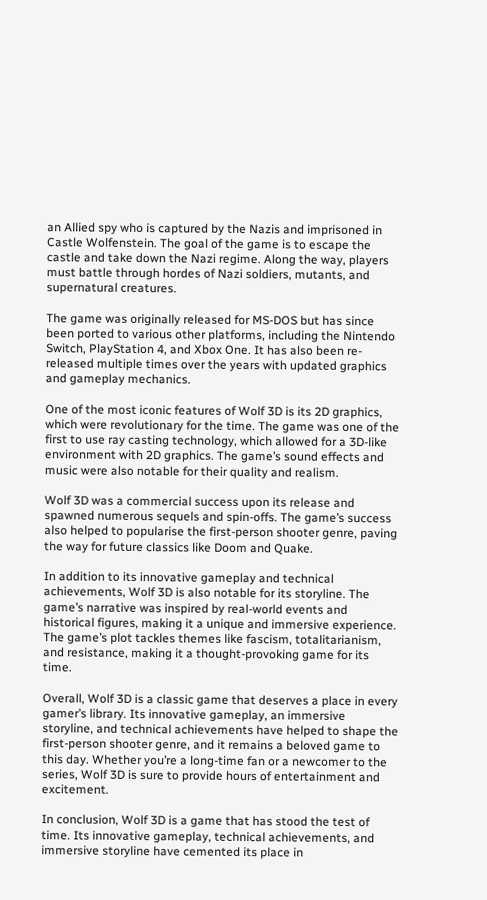an Allied spy who is captured by the Nazis and imprisoned in Castle Wolfenstein. The goal of the game is to escape the castle and take down the Nazi regime. Along the way, players must battle through hordes of Nazi soldiers, mutants, and supernatural creatures.

The game was originally released for MS-DOS but has since been ported to various other platforms, including the Nintendo Switch, PlayStation 4, and Xbox One. It has also been re-released multiple times over the years with updated graphics and gameplay mechanics.

One of the most iconic features of Wolf 3D is its 2D graphics, which were revolutionary for the time. The game was one of the first to use ray casting technology, which allowed for a 3D-like environment with 2D graphics. The game’s sound effects and music were also notable for their quality and realism.

Wolf 3D was a commercial success upon its release and spawned numerous sequels and spin-offs. The game’s success also helped to popularise the first-person shooter genre, paving the way for future classics like Doom and Quake.

In addition to its innovative gameplay and technical achievements, Wolf 3D is also notable for its storyline. The game’s narrative was inspired by real-world events and historical figures, making it a unique and immersive experience. The game’s plot tackles themes like fascism, totalitarianism, and resistance, making it a thought-provoking game for its time.

Overall, Wolf 3D is a classic game that deserves a place in every gamer’s library. Its innovative gameplay, an immersive storyline, and technical achievements have helped to shape the first-person shooter genre, and it remains a beloved game to this day. Whether you’re a long-time fan or a newcomer to the series, Wolf 3D is sure to provide hours of entertainment and excitement.

In conclusion, Wolf 3D is a game that has stood the test of time. Its innovative gameplay, technical achievements, and immersive storyline have cemented its place in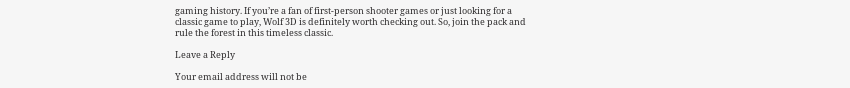gaming history. If you’re a fan of first-person shooter games or just looking for a classic game to play, Wolf 3D is definitely worth checking out. So, join the pack and rule the forest in this timeless classic.

Leave a Reply

Your email address will not be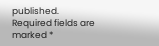published. Required fields are marked *